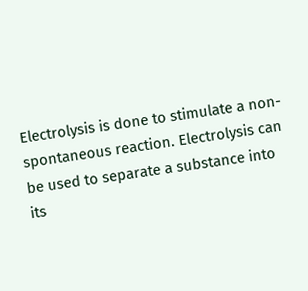Electrolysis is done to stimulate a non-spontaneous reaction. Electrolysis can be used to separate a substance into its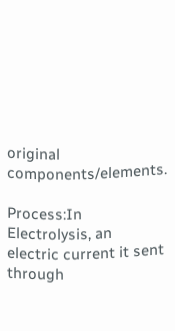original components/elements.

Process:In Electrolysis, an electric current it sent through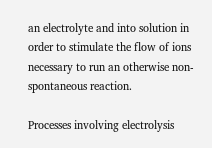an electrolyte and into solution in order to stimulate the flow of ions necessary to run an otherwise non-spontaneous reaction.

Processes involving electrolysis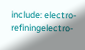include: electro-refiningelectro-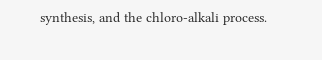synthesis, and the chloro-alkali process.